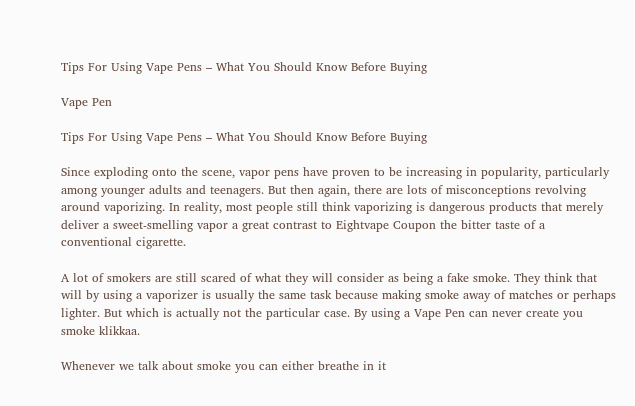Tips For Using Vape Pens – What You Should Know Before Buying

Vape Pen

Tips For Using Vape Pens – What You Should Know Before Buying

Since exploding onto the scene, vapor pens have proven to be increasing in popularity, particularly among younger adults and teenagers. But then again, there are lots of misconceptions revolving around vaporizing. In reality, most people still think vaporizing is dangerous products that merely deliver a sweet-smelling vapor a great contrast to Eightvape Coupon the bitter taste of a conventional cigarette.

A lot of smokers are still scared of what they will consider as being a fake smoke. They think that will by using a vaporizer is usually the same task because making smoke away of matches or perhaps lighter. But which is actually not the particular case. By using a Vape Pen can never create you smoke klikkaa.

Whenever we talk about smoke you can either breathe in it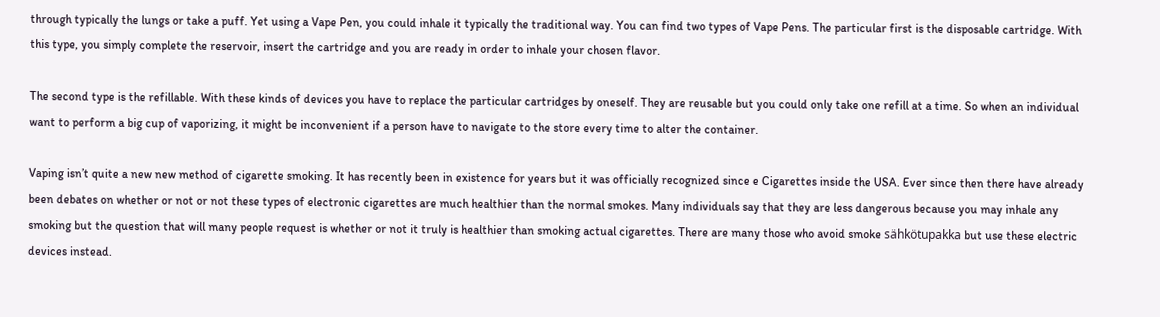through typically the lungs or take a puff. Yet using a Vape Pen, you could inhale it typically the traditional way. You can find two types of Vape Pens. The particular first is the disposable cartridge. With this type, you simply complete the reservoir, insert the cartridge and you are ready in order to inhale your chosen flavor.

The second type is the refillable. With these kinds of devices you have to replace the particular cartridges by oneself. They are reusable but you could only take one refill at a time. So when an individual want to perform a big cup of vaporizing, it might be inconvenient if a person have to navigate to the store every time to alter the container.

Vaping isn’t quite a new new method of cigarette smoking. It has recently been in existence for years but it was officially recognized since e Cigarettes inside the USA. Ever since then there have already been debates on whether or not or not these types of electronic cigarettes are much healthier than the normal smokes. Many individuals say that they are less dangerous because you may inhale any smoking but the question that will many people request is whether or not it truly is healthier than smoking actual cigarettes. There are many those who avoid smoke sähkötupakka but use these electric devices instead.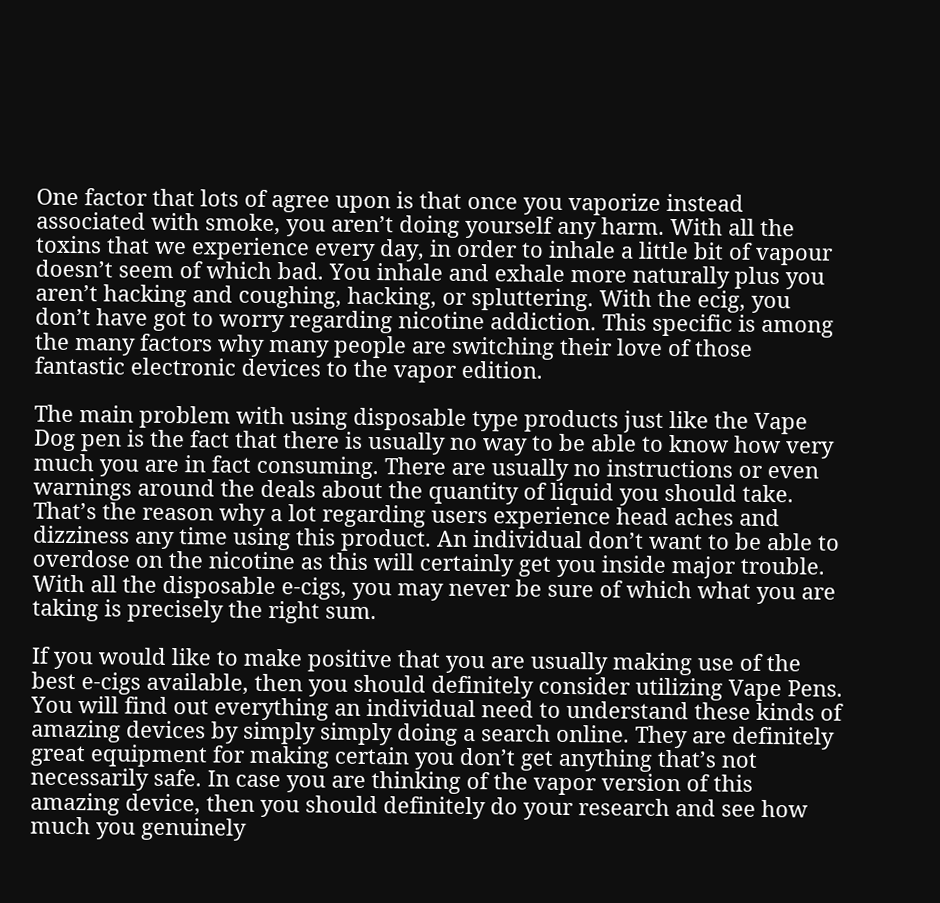One factor that lots of agree upon is that once you vaporize instead associated with smoke, you aren’t doing yourself any harm. With all the toxins that we experience every day, in order to inhale a little bit of vapour doesn’t seem of which bad. You inhale and exhale more naturally plus you aren’t hacking and coughing, hacking, or spluttering. With the ecig, you don’t have got to worry regarding nicotine addiction. This specific is among the many factors why many people are switching their love of those fantastic electronic devices to the vapor edition.

The main problem with using disposable type products just like the Vape Dog pen is the fact that there is usually no way to be able to know how very much you are in fact consuming. There are usually no instructions or even warnings around the deals about the quantity of liquid you should take. That’s the reason why a lot regarding users experience head aches and dizziness any time using this product. An individual don’t want to be able to overdose on the nicotine as this will certainly get you inside major trouble. With all the disposable e-cigs, you may never be sure of which what you are taking is precisely the right sum.

If you would like to make positive that you are usually making use of the best e-cigs available, then you should definitely consider utilizing Vape Pens. You will find out everything an individual need to understand these kinds of amazing devices by simply simply doing a search online. They are definitely great equipment for making certain you don’t get anything that’s not necessarily safe. In case you are thinking of the vapor version of this amazing device, then you should definitely do your research and see how much you genuinely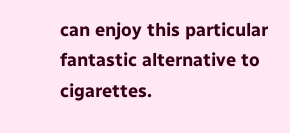can enjoy this particular fantastic alternative to cigarettes.